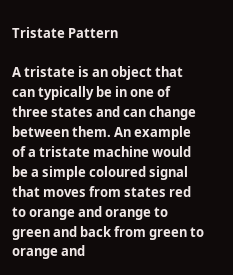Tristate Pattern

A tristate is an object that can typically be in one of three states and can change between them. An example of a tristate machine would be a simple coloured signal that moves from states red to orange and orange to green and back from green to orange and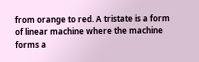from orange to red. A tristate is a form of linear machine where the machine forms a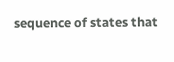sequence of states that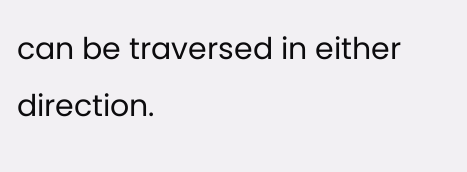can be traversed in either direction.